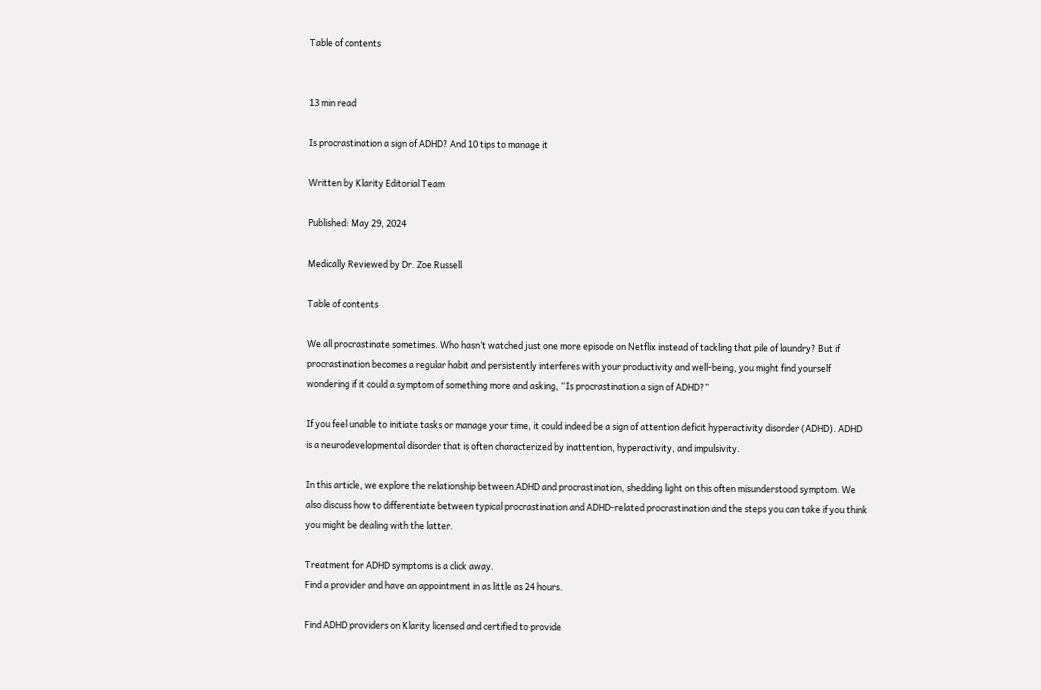Table of contents


13 min read

Is procrastination a sign of ADHD? And 10 tips to manage it

Written by Klarity Editorial Team

Published: May 29, 2024

Medically Reviewed by Dr. Zoe Russell

Table of contents

We all procrastinate sometimes. Who hasn’t watched just one more episode on Netflix instead of tackling that pile of laundry? But if procrastination becomes a regular habit and persistently interferes with your productivity and well-being, you might find yourself wondering if it could a symptom of something more and asking, “Is procrastination a sign of ADHD?”

If you feel unable to initiate tasks or manage your time, it could indeed be a sign of attention deficit hyperactivity disorder (ADHD). ADHD is a neurodevelopmental disorder that is often characterized by inattention, hyperactivity, and impulsivity.

In this article, we explore the relationship between ADHD and procrastination, shedding light on this often misunderstood symptom. We also discuss how to differentiate between typical procrastination and ADHD-related procrastination and the steps you can take if you think you might be dealing with the latter.

Treatment for ADHD symptoms is a click away.
Find a provider and have an appointment in as little as 24 hours.

Find ADHD providers on Klarity licensed and certified to provide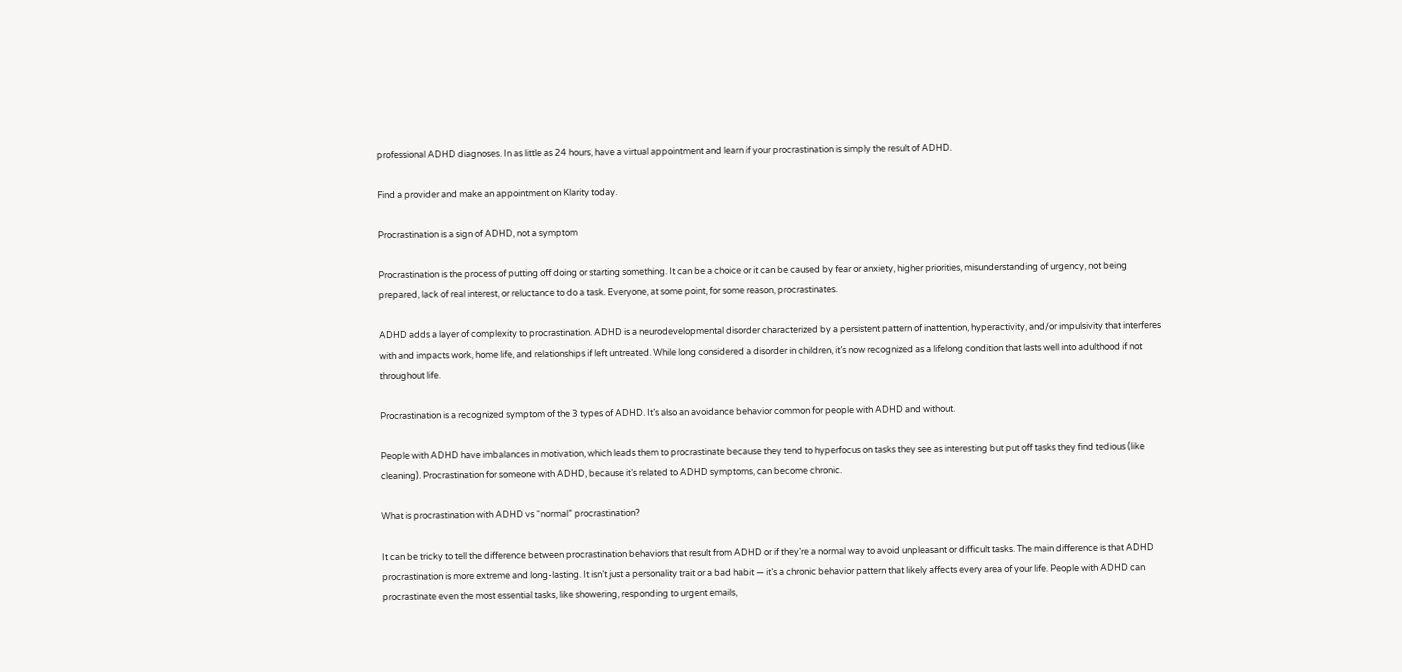professional ADHD diagnoses. In as little as 24 hours, have a virtual appointment and learn if your procrastination is simply the result of ADHD.

Find a provider and make an appointment on Klarity today.

Procrastination is a sign of ADHD, not a symptom

Procrastination is the process of putting off doing or starting something. It can be a choice or it can be caused by fear or anxiety, higher priorities, misunderstanding of urgency, not being prepared, lack of real interest, or reluctance to do a task. Everyone, at some point, for some reason, procrastinates.

ADHD adds a layer of complexity to procrastination. ADHD is a neurodevelopmental disorder characterized by a persistent pattern of inattention, hyperactivity, and/or impulsivity that interferes with and impacts work, home life, and relationships if left untreated. While long considered a disorder in children, it’s now recognized as a lifelong condition that lasts well into adulthood if not throughout life.

Procrastination is a recognized symptom of the 3 types of ADHD. It’s also an avoidance behavior common for people with ADHD and without.

People with ADHD have imbalances in motivation, which leads them to procrastinate because they tend to hyperfocus on tasks they see as interesting but put off tasks they find tedious (like cleaning). Procrastination for someone with ADHD, because it’s related to ADHD symptoms, can become chronic.

What is procrastination with ADHD vs “normal” procrastination?

It can be tricky to tell the difference between procrastination behaviors that result from ADHD or if they’re a normal way to avoid unpleasant or difficult tasks. The main difference is that ADHD procrastination is more extreme and long-lasting. It isn’t just a personality trait or a bad habit — it’s a chronic behavior pattern that likely affects every area of your life. People with ADHD can procrastinate even the most essential tasks, like showering, responding to urgent emails,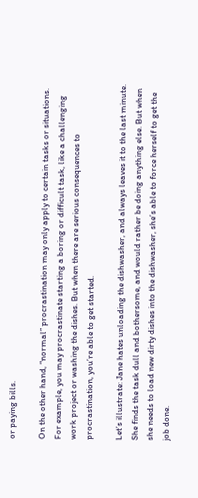or paying bills.

On the other hand, “normal” procrastination may only apply to certain tasks or situations. For example, you may procrastinate starting a boring or difficult task, like a challenging work project or washing the dishes. But when there are serious consequences to procrastination, you’re able to get started.

Let’s illustrate: Jane hates unloading the dishwasher, and always leaves it to the last minute. She finds the task dull and bothersome, and would rather be doing anything else. But when she needs to load new dirty dishes into the dishwasher, she’s able to force herself to get the job done.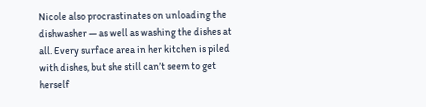Nicole also procrastinates on unloading the dishwasher — as well as washing the dishes at all. Every surface area in her kitchen is piled with dishes, but she still can’t seem to get herself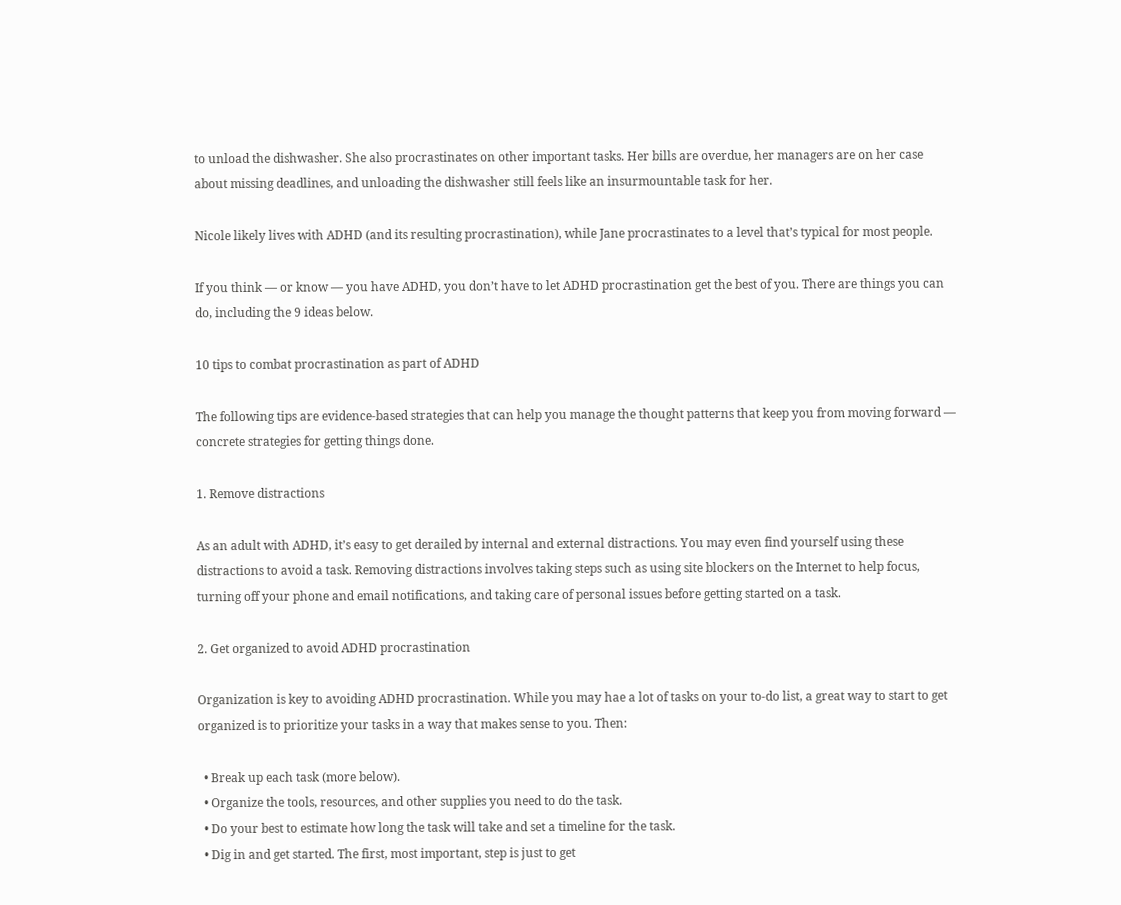to unload the dishwasher. She also procrastinates on other important tasks. Her bills are overdue, her managers are on her case about missing deadlines, and unloading the dishwasher still feels like an insurmountable task for her.

Nicole likely lives with ADHD (and its resulting procrastination), while Jane procrastinates to a level that’s typical for most people.

If you think — or know — you have ADHD, you don’t have to let ADHD procrastination get the best of you. There are things you can do, including the 9 ideas below.

10 tips to combat procrastination as part of ADHD

The following tips are evidence-based strategies that can help you manage the thought patterns that keep you from moving forward — concrete strategies for getting things done.

1. Remove distractions

As an adult with ADHD, it’s easy to get derailed by internal and external distractions. You may even find yourself using these distractions to avoid a task. Removing distractions involves taking steps such as using site blockers on the Internet to help focus, turning off your phone and email notifications, and taking care of personal issues before getting started on a task.

2. Get organized to avoid ADHD procrastination

Organization is key to avoiding ADHD procrastination. While you may hae a lot of tasks on your to-do list, a great way to start to get organized is to prioritize your tasks in a way that makes sense to you. Then:

  • Break up each task (more below).
  • Organize the tools, resources, and other supplies you need to do the task.
  • Do your best to estimate how long the task will take and set a timeline for the task.
  • Dig in and get started. The first, most important, step is just to get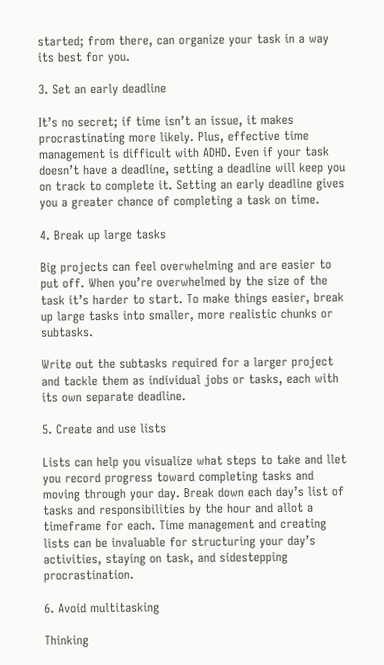started; from there, can organize your task in a way its best for you.

3. Set an early deadline

It’s no secret; if time isn’t an issue, it makes procrastinating more likely. Plus, effective time management is difficult with ADHD. Even if your task doesn’t have a deadline, setting a deadline will keep you on track to complete it. Setting an early deadline gives you a greater chance of completing a task on time.

4. Break up large tasks

Big projects can feel overwhelming and are easier to put off. When you’re overwhelmed by the size of the task it’s harder to start. To make things easier, break up large tasks into smaller, more realistic chunks or subtasks.

Write out the subtasks required for a larger project and tackle them as individual jobs or tasks, each with its own separate deadline.

5. Create and use lists

Lists can help you visualize what steps to take and llet you record progress toward completing tasks and moving through your day. Break down each day’s list of tasks and responsibilities by the hour and allot a timeframe for each. Time management and creating lists can be invaluable for structuring your day’s activities, staying on task, and sidestepping procrastination.

6. Avoid multitasking

Thinking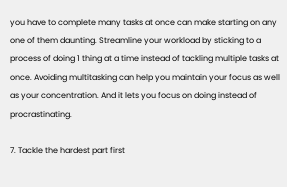you have to complete many tasks at once can make starting on any one of them daunting. Streamline your workload by sticking to a process of doing 1 thing at a time instead of tackling multiple tasks at once. Avoiding multitasking can help you maintain your focus as well as your concentration. And it lets you focus on doing instead of procrastinating.

7. Tackle the hardest part first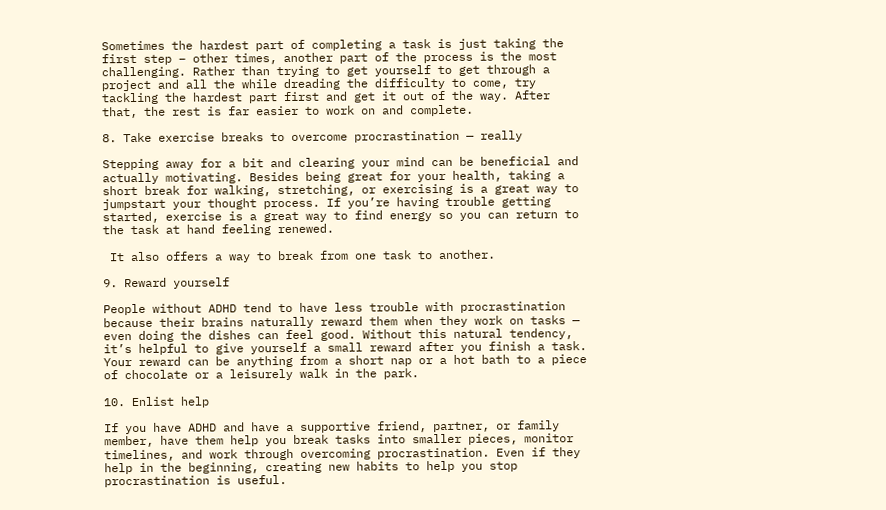Sometimes the hardest part of completing a task is just taking the first step – other times, another part of the process is the most challenging. Rather than trying to get yourself to get through a project and all the while dreading the difficulty to come, try tackling the hardest part first and get it out of the way. After that, the rest is far easier to work on and complete.

8. Take exercise breaks to overcome procrastination — really

Stepping away for a bit and clearing your mind can be beneficial and actually motivating. Besides being great for your health, taking a short break for walking, stretching, or exercising is a great way to jumpstart your thought process. If you’re having trouble getting started, exercise is a great way to find energy so you can return to the task at hand feeling renewed.

 It also offers a way to break from one task to another.

9. Reward yourself

People without ADHD tend to have less trouble with procrastination because their brains naturally reward them when they work on tasks — even doing the dishes can feel good. Without this natural tendency, it’s helpful to give yourself a small reward after you finish a task. Your reward can be anything from a short nap or a hot bath to a piece of chocolate or a leisurely walk in the park.

10. Enlist help

If you have ADHD and have a supportive friend, partner, or family member, have them help you break tasks into smaller pieces, monitor timelines, and work through overcoming procrastination. Even if they help in the beginning, creating new habits to help you stop procrastination is useful.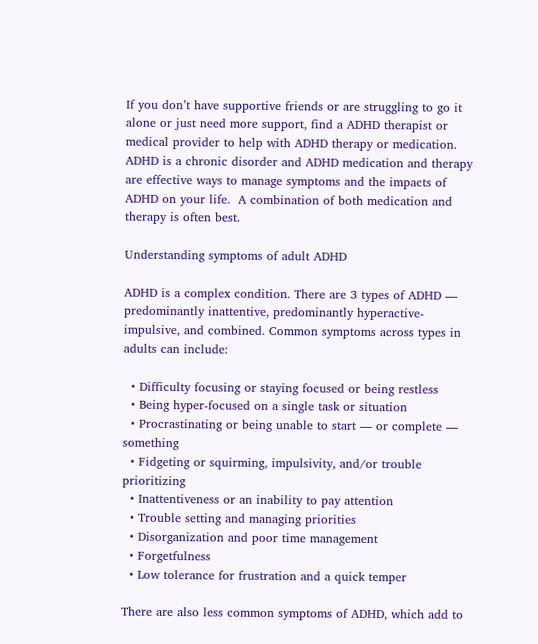If you don’t have supportive friends or are struggling to go it alone or just need more support, find a ADHD therapist or medical provider to help with ADHD therapy or medication. ADHD is a chronic disorder and ADHD medication and therapy are effective ways to manage symptoms and the impacts of ADHD on your life.  A combination of both medication and therapy is often best.

Understanding symptoms of adult ADHD

ADHD is a complex condition. There are 3 types of ADHD — predominantly inattentive, predominantly hyperactive-impulsive, and combined. Common symptoms across types in adults can include:

  • Difficulty focusing or staying focused or being restless
  • Being hyper-focused on a single task or situation
  • Procrastinating or being unable to start — or complete — something
  • Fidgeting or squirming, impulsivity, and/or trouble prioritizing
  • Inattentiveness or an inability to pay attention
  • Trouble setting and managing priorities
  • Disorganization and poor time management
  • Forgetfulness
  • Low tolerance for frustration and a quick temper

There are also less common symptoms of ADHD, which add to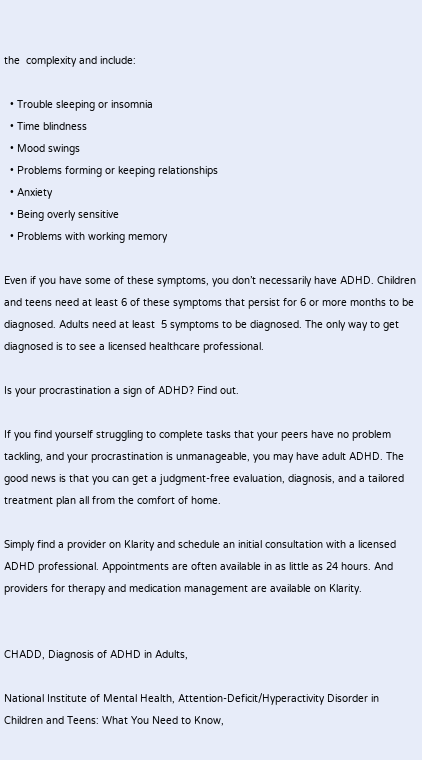the  complexity and include:

  • Trouble sleeping or insomnia
  • Time blindness
  • Mood swings
  • Problems forming or keeping relationships
  • Anxiety
  • Being overly sensitive
  • Problems with working memory

Even if you have some of these symptoms, you don’t necessarily have ADHD. Children and teens need at least 6 of these symptoms that persist for 6 or more months to be diagnosed. Adults need at least  5 symptoms to be diagnosed. The only way to get diagnosed is to see a licensed healthcare professional.

Is your procrastination a sign of ADHD? Find out.

If you find yourself struggling to complete tasks that your peers have no problem tackling, and your procrastination is unmanageable, you may have adult ADHD. The good news is that you can get a judgment-free evaluation, diagnosis, and a tailored treatment plan all from the comfort of home.

Simply find a provider on Klarity and schedule an initial consultation with a licensed ADHD professional. Appointments are often available in as little as 24 hours. And providers for therapy and medication management are available on Klarity.


CHADD, Diagnosis of ADHD in Adults,

National Institute of Mental Health, Attention-Deficit/Hyperactivity Disorder in Children and Teens: What You Need to Know,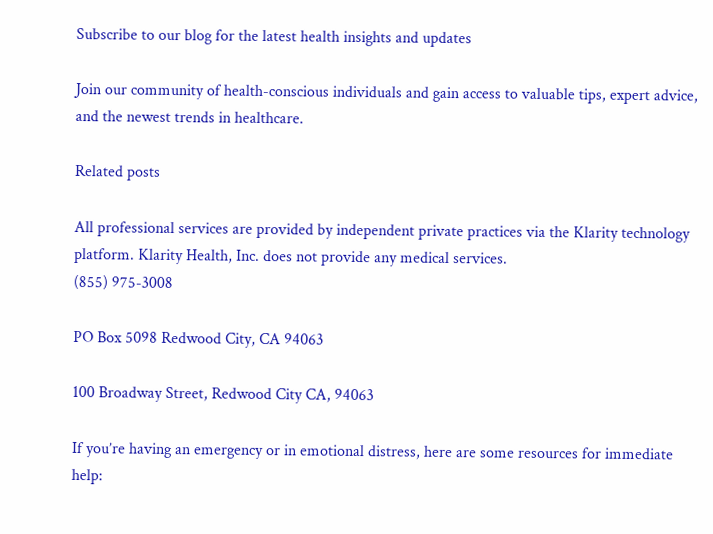Subscribe to our blog for the latest health insights and updates

Join our community of health-conscious individuals and gain access to valuable tips, expert advice, and the newest trends in healthcare.

Related posts

All professional services are provided by independent private practices via the Klarity technology platform. Klarity Health, Inc. does not provide any medical services.
(855) 975-3008

PO Box 5098 Redwood City, CA 94063

100 Broadway Street, Redwood City CA, 94063

If you’re having an emergency or in emotional distress, here are some resources for immediate help: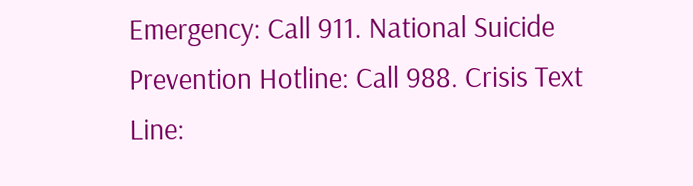Emergency: Call 911. National Suicide Prevention Hotline: Call 988. Crisis Text Line: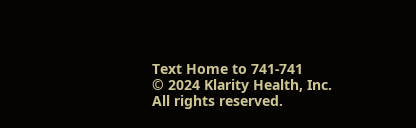Text Home to 741-741
© 2024 Klarity Health, Inc. All rights reserved.